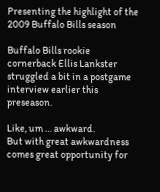Presenting the highlight of the 2009 Buffalo Bills season

Buffalo Bills rookie cornerback Ellis Lankster struggled a bit in a postgame interview earlier this preseason.

Like, um … awkward.
But with great awkwardness comes great opportunity for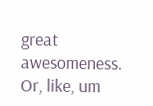great awesomeness. Or, like, um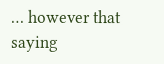… however that saying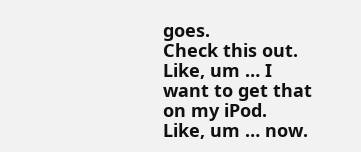goes.
Check this out.
Like, um … I want to get that on my iPod. Like, um … now.